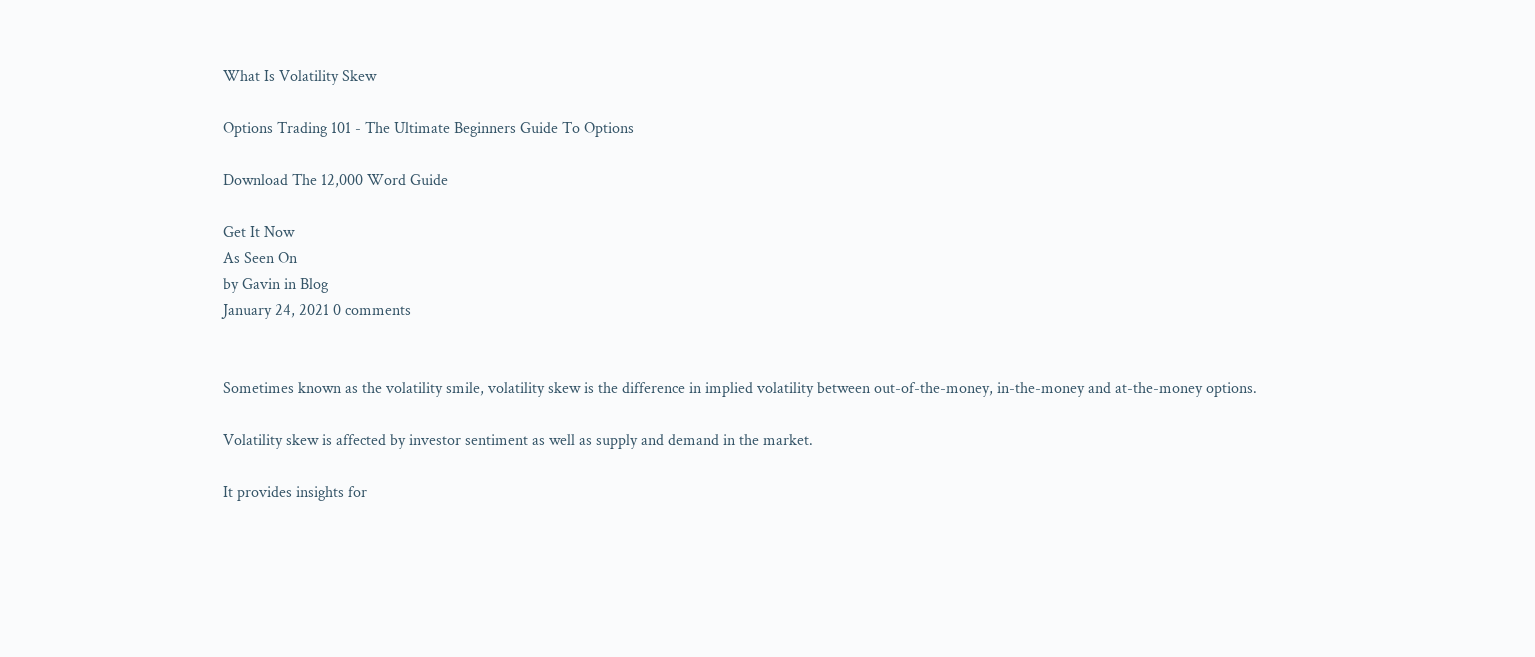What Is Volatility Skew

Options Trading 101 - The Ultimate Beginners Guide To Options

Download The 12,000 Word Guide

Get It Now
As Seen On
by Gavin in Blog
January 24, 2021 0 comments


Sometimes known as the volatility smile, volatility skew is the difference in implied volatility between out-of-the-money, in-the-money and at-the-money options.

Volatility skew is affected by investor sentiment as well as supply and demand in the market.

It provides insights for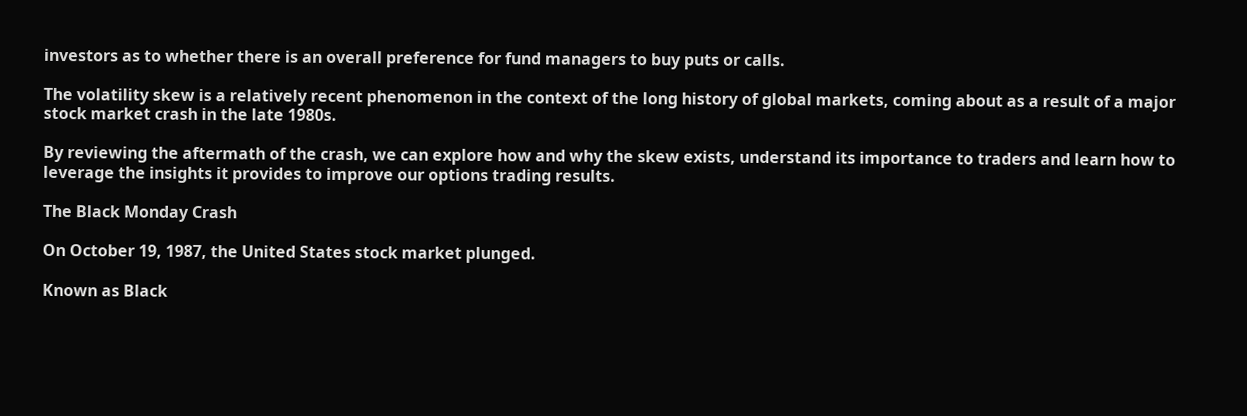investors as to whether there is an overall preference for fund managers to buy puts or calls.

The volatility skew is a relatively recent phenomenon in the context of the long history of global markets, coming about as a result of a major stock market crash in the late 1980s.

By reviewing the aftermath of the crash, we can explore how and why the skew exists, understand its importance to traders and learn how to leverage the insights it provides to improve our options trading results.

The Black Monday Crash

On October 19, 1987, the United States stock market plunged.

Known as Black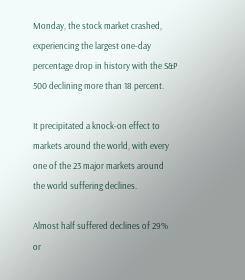Monday, the stock market crashed, experiencing the largest one-day percentage drop in history with the S&P 500 declining more than 18 percent.

It precipitated a knock-on effect to markets around the world, with every one of the 23 major markets around the world suffering declines.

Almost half suffered declines of 29% or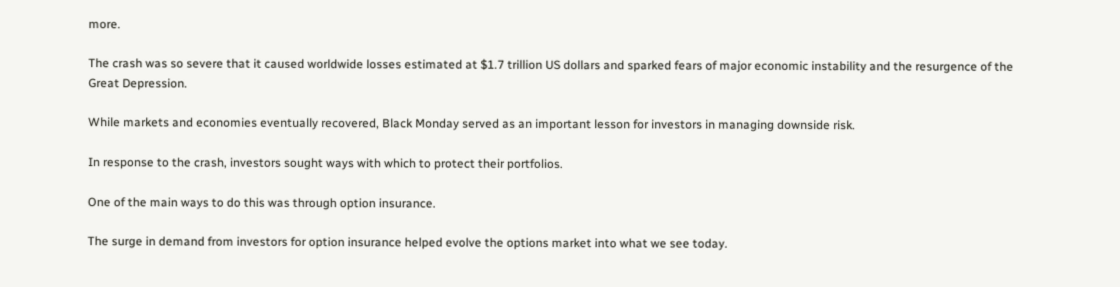more.

The crash was so severe that it caused worldwide losses estimated at $1.7 trillion US dollars and sparked fears of major economic instability and the resurgence of the Great Depression.

While markets and economies eventually recovered, Black Monday served as an important lesson for investors in managing downside risk.

In response to the crash, investors sought ways with which to protect their portfolios.

One of the main ways to do this was through option insurance.

The surge in demand from investors for option insurance helped evolve the options market into what we see today.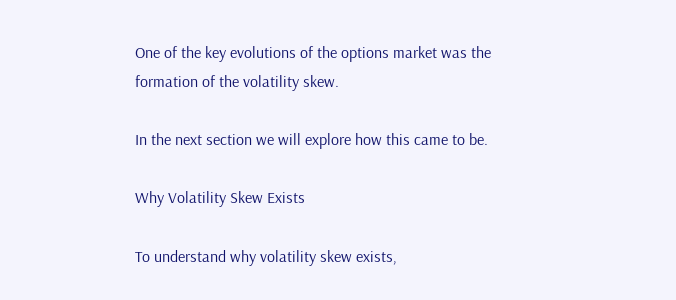One of the key evolutions of the options market was the formation of the volatility skew.

In the next section we will explore how this came to be.

Why Volatility Skew Exists

To understand why volatility skew exists,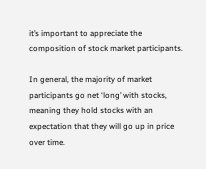it’s important to appreciate the composition of stock market participants.

In general, the majority of market participants go net ‘long’ with stocks, meaning they hold stocks with an expectation that they will go up in price over time.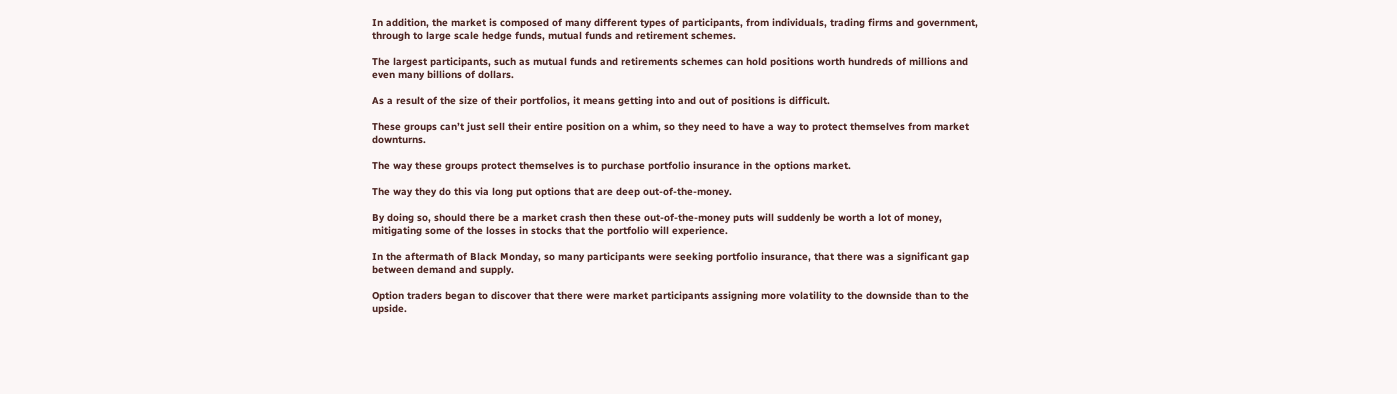In addition, the market is composed of many different types of participants, from individuals, trading firms and government, through to large scale hedge funds, mutual funds and retirement schemes.

The largest participants, such as mutual funds and retirements schemes can hold positions worth hundreds of millions and even many billions of dollars.

As a result of the size of their portfolios, it means getting into and out of positions is difficult.

These groups can’t just sell their entire position on a whim, so they need to have a way to protect themselves from market downturns.

The way these groups protect themselves is to purchase portfolio insurance in the options market.

The way they do this via long put options that are deep out-of-the-money.

By doing so, should there be a market crash then these out-of-the-money puts will suddenly be worth a lot of money, mitigating some of the losses in stocks that the portfolio will experience.

In the aftermath of Black Monday, so many participants were seeking portfolio insurance, that there was a significant gap between demand and supply.

Option traders began to discover that there were market participants assigning more volatility to the downside than to the upside.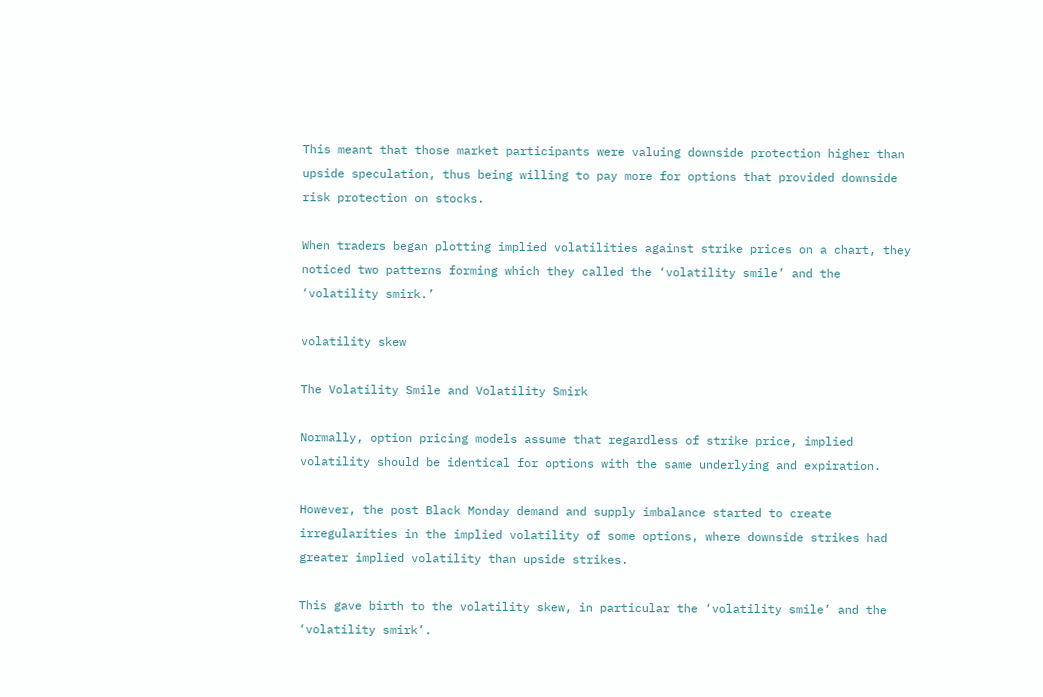This meant that those market participants were valuing downside protection higher than upside speculation, thus being willing to pay more for options that provided downside risk protection on stocks.

When traders began plotting implied volatilities against strike prices on a chart, they noticed two patterns forming which they called the ‘volatility smile’ and the ‘volatility smirk.’

volatility skew

The Volatility Smile and Volatility Smirk

Normally, option pricing models assume that regardless of strike price, implied volatility should be identical for options with the same underlying and expiration.

However, the post Black Monday demand and supply imbalance started to create irregularities in the implied volatility of some options, where downside strikes had greater implied volatility than upside strikes.

This gave birth to the volatility skew, in particular the ‘volatility smile’ and the ‘volatility smirk’.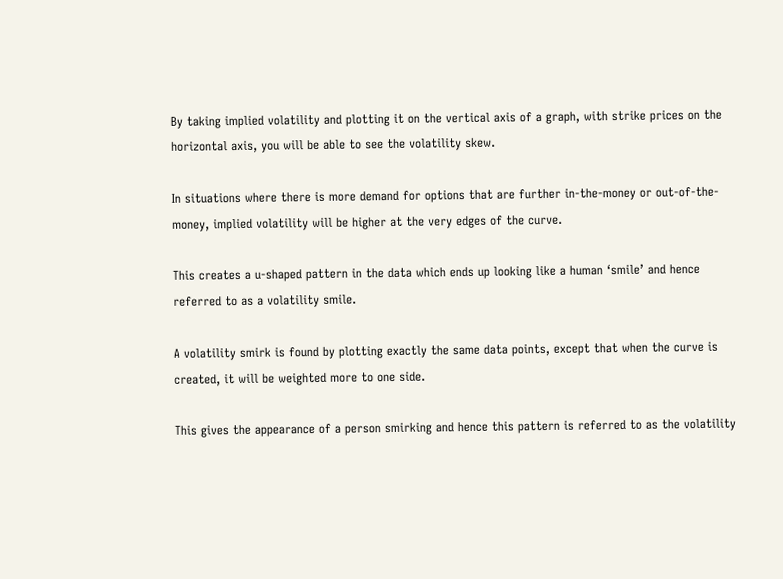By taking implied volatility and plotting it on the vertical axis of a graph, with strike prices on the horizontal axis, you will be able to see the volatility skew.

In situations where there is more demand for options that are further in-the-money or out-of-the-money, implied volatility will be higher at the very edges of the curve.

This creates a u-shaped pattern in the data which ends up looking like a human ‘smile’ and hence referred to as a volatility smile.

A volatility smirk is found by plotting exactly the same data points, except that when the curve is created, it will be weighted more to one side.

This gives the appearance of a person smirking and hence this pattern is referred to as the volatility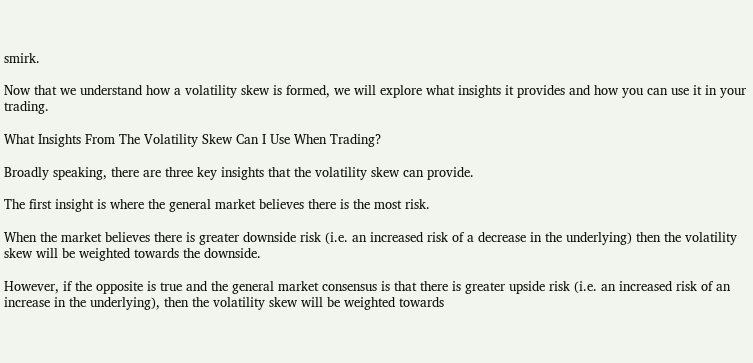smirk.

Now that we understand how a volatility skew is formed, we will explore what insights it provides and how you can use it in your trading.

What Insights From The Volatility Skew Can I Use When Trading?

Broadly speaking, there are three key insights that the volatility skew can provide.

The first insight is where the general market believes there is the most risk.

When the market believes there is greater downside risk (i.e. an increased risk of a decrease in the underlying) then the volatility skew will be weighted towards the downside.

However, if the opposite is true and the general market consensus is that there is greater upside risk (i.e. an increased risk of an increase in the underlying), then the volatility skew will be weighted towards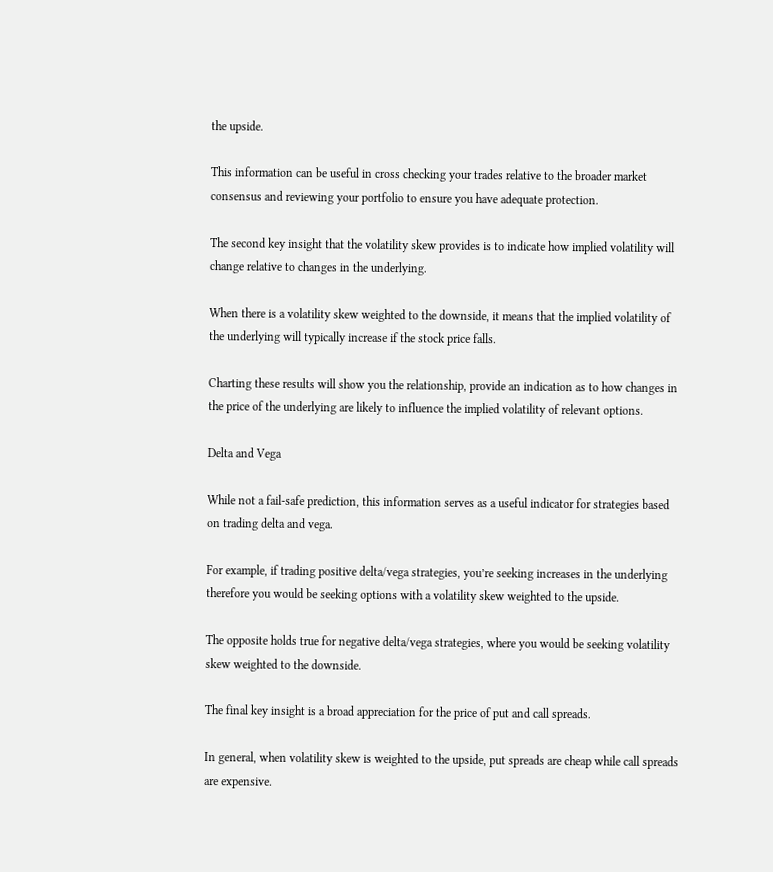the upside.

This information can be useful in cross checking your trades relative to the broader market consensus and reviewing your portfolio to ensure you have adequate protection.

The second key insight that the volatility skew provides is to indicate how implied volatility will change relative to changes in the underlying.

When there is a volatility skew weighted to the downside, it means that the implied volatility of the underlying will typically increase if the stock price falls.

Charting these results will show you the relationship, provide an indication as to how changes in the price of the underlying are likely to influence the implied volatility of relevant options.

Delta and Vega

While not a fail-safe prediction, this information serves as a useful indicator for strategies based on trading delta and vega.

For example, if trading positive delta/vega strategies, you’re seeking increases in the underlying therefore you would be seeking options with a volatility skew weighted to the upside.

The opposite holds true for negative delta/vega strategies, where you would be seeking volatility skew weighted to the downside.

The final key insight is a broad appreciation for the price of put and call spreads.

In general, when volatility skew is weighted to the upside, put spreads are cheap while call spreads are expensive.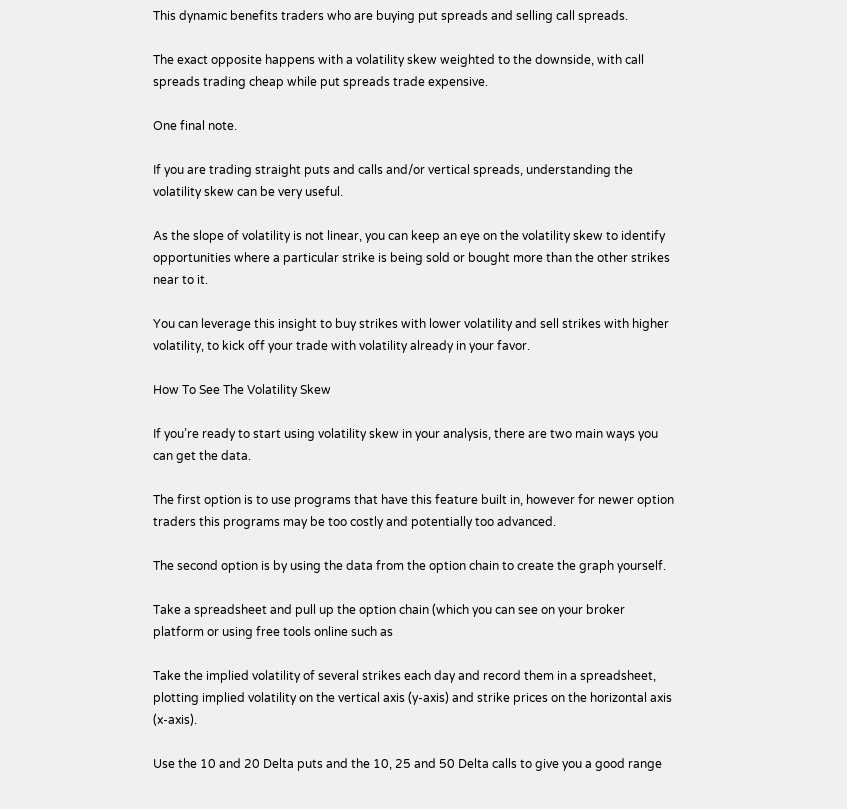This dynamic benefits traders who are buying put spreads and selling call spreads.

The exact opposite happens with a volatility skew weighted to the downside, with call spreads trading cheap while put spreads trade expensive.

One final note.

If you are trading straight puts and calls and/or vertical spreads, understanding the volatility skew can be very useful.

As the slope of volatility is not linear, you can keep an eye on the volatility skew to identify opportunities where a particular strike is being sold or bought more than the other strikes near to it.

You can leverage this insight to buy strikes with lower volatility and sell strikes with higher volatility, to kick off your trade with volatility already in your favor.

How To See The Volatility Skew

If you’re ready to start using volatility skew in your analysis, there are two main ways you can get the data.

The first option is to use programs that have this feature built in, however for newer option traders this programs may be too costly and potentially too advanced.

The second option is by using the data from the option chain to create the graph yourself.

Take a spreadsheet and pull up the option chain (which you can see on your broker platform or using free tools online such as

Take the implied volatility of several strikes each day and record them in a spreadsheet, plotting implied volatility on the vertical axis (y-axis) and strike prices on the horizontal axis (x-axis).

Use the 10 and 20 Delta puts and the 10, 25 and 50 Delta calls to give you a good range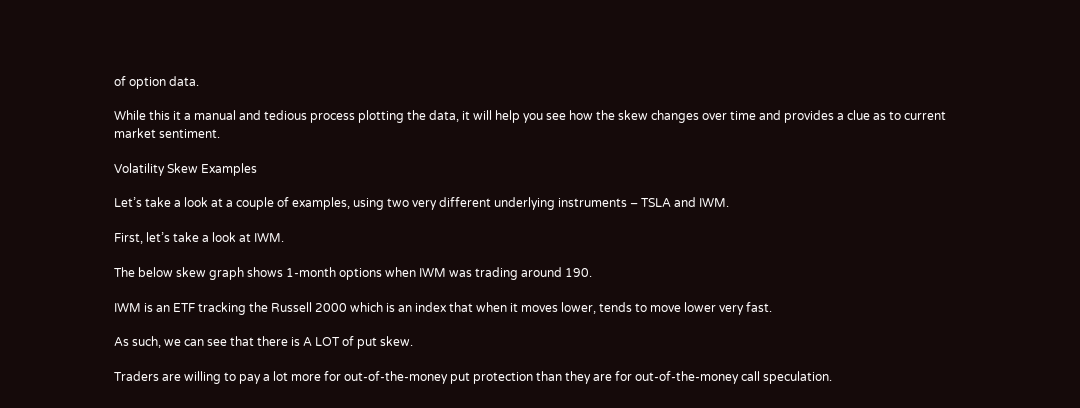of option data.

While this it a manual and tedious process plotting the data, it will help you see how the skew changes over time and provides a clue as to current market sentiment.

Volatility Skew Examples

Let’s take a look at a couple of examples, using two very different underlying instruments – TSLA and IWM.

First, let’s take a look at IWM.

The below skew graph shows 1-month options when IWM was trading around 190.

IWM is an ETF tracking the Russell 2000 which is an index that when it moves lower, tends to move lower very fast.

As such, we can see that there is A LOT of put skew.

Traders are willing to pay a lot more for out-of-the-money put protection than they are for out-of-the-money call speculation.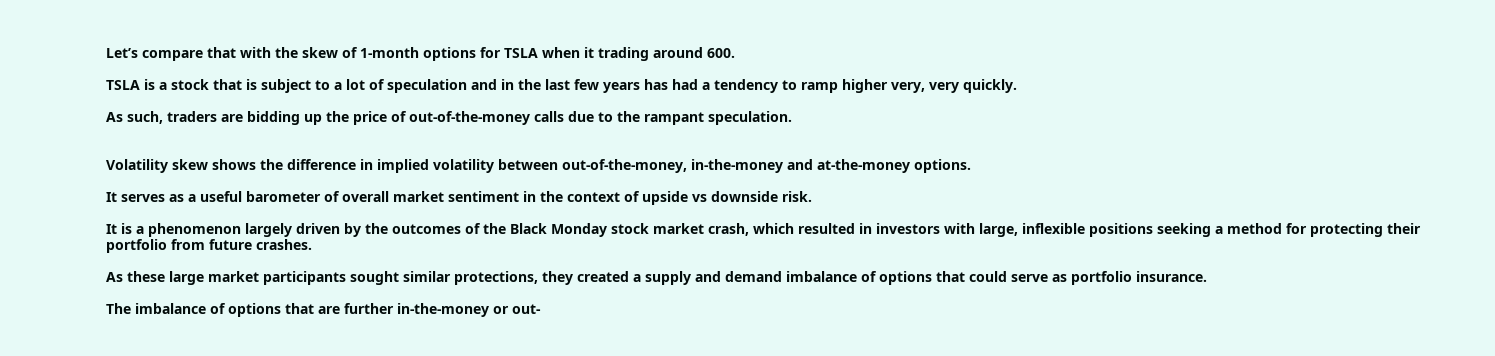Let’s compare that with the skew of 1-month options for TSLA when it trading around 600.

TSLA is a stock that is subject to a lot of speculation and in the last few years has had a tendency to ramp higher very, very quickly.

As such, traders are bidding up the price of out-of-the-money calls due to the rampant speculation.


Volatility skew shows the difference in implied volatility between out-of-the-money, in-the-money and at-the-money options.

It serves as a useful barometer of overall market sentiment in the context of upside vs downside risk.

It is a phenomenon largely driven by the outcomes of the Black Monday stock market crash, which resulted in investors with large, inflexible positions seeking a method for protecting their portfolio from future crashes.

As these large market participants sought similar protections, they created a supply and demand imbalance of options that could serve as portfolio insurance.

The imbalance of options that are further in-the-money or out-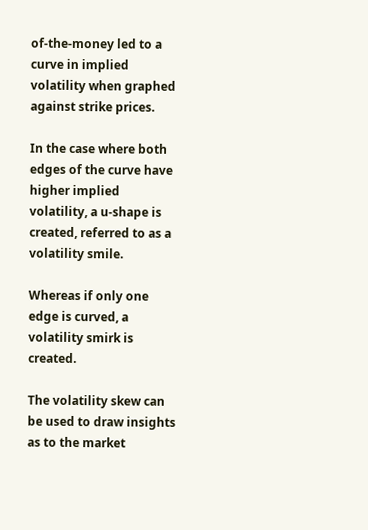of-the-money led to a curve in implied volatility when graphed against strike prices.

In the case where both edges of the curve have higher implied volatility, a u-shape is created, referred to as a volatility smile.

Whereas if only one edge is curved, a volatility smirk is created.

The volatility skew can be used to draw insights as to the market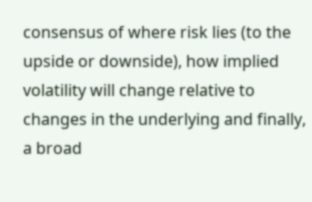consensus of where risk lies (to the upside or downside), how implied volatility will change relative to changes in the underlying and finally, a broad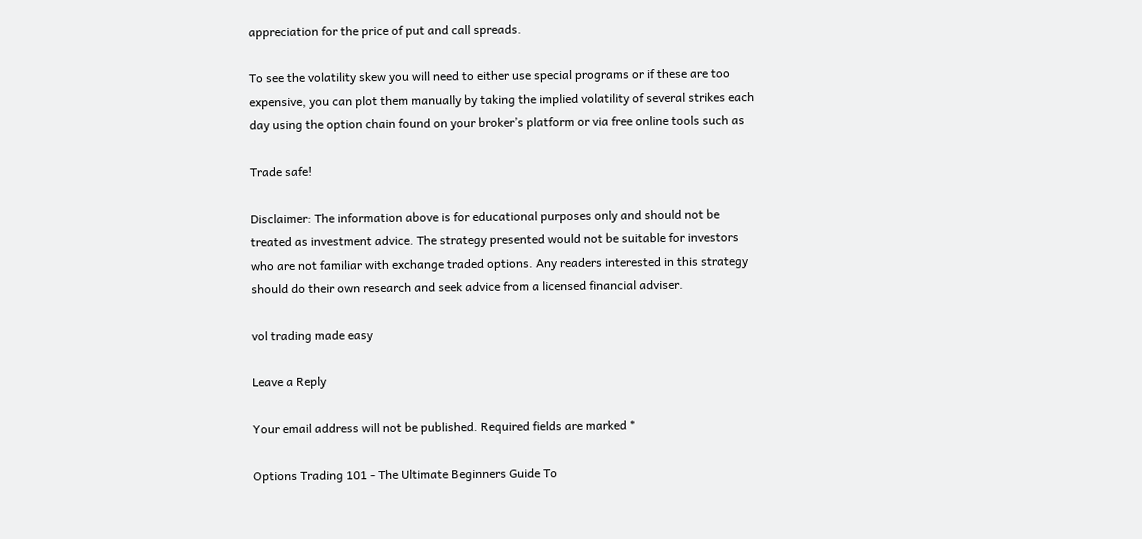appreciation for the price of put and call spreads.

To see the volatility skew you will need to either use special programs or if these are too expensive, you can plot them manually by taking the implied volatility of several strikes each day using the option chain found on your broker’s platform or via free online tools such as

Trade safe!

Disclaimer: The information above is for educational purposes only and should not be treated as investment advice. The strategy presented would not be suitable for investors who are not familiar with exchange traded options. Any readers interested in this strategy should do their own research and seek advice from a licensed financial adviser.

vol trading made easy

Leave a Reply

Your email address will not be published. Required fields are marked *

Options Trading 101 - The Ultimate Beginners Guide To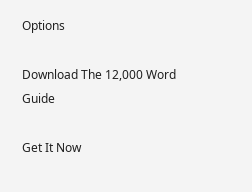Options

Download The 12,000 Word Guide

Get It Now